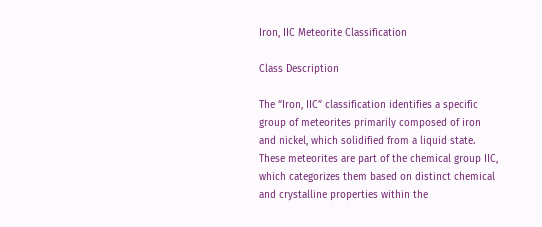Iron, IIC Meteorite Classification

Class Description

The “Iron, IIC” classification identifies a specific group of meteorites primarily composed of iron and nickel, which solidified from a liquid state. These meteorites are part of the chemical group IIC, which categorizes them based on distinct chemical and crystalline properties within the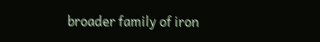broader family of iron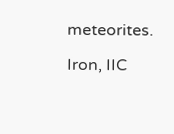meteorites.

Iron, IIC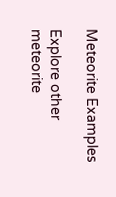Meteorite Examples

Explore other meteorite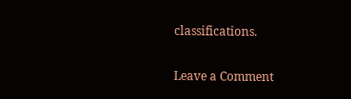classifications.

Leave a Comment